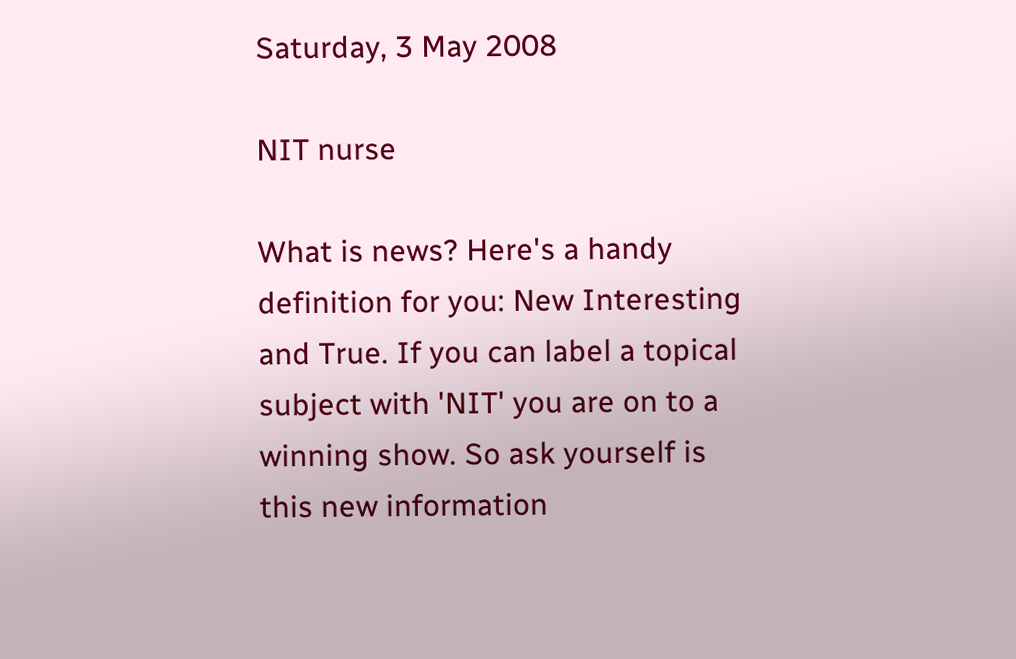Saturday, 3 May 2008

NIT nurse

What is news? Here's a handy definition for you: New Interesting and True. If you can label a topical subject with 'NIT' you are on to a winning show. So ask yourself is this new information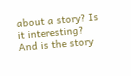about a story? Is it interesting? And is the story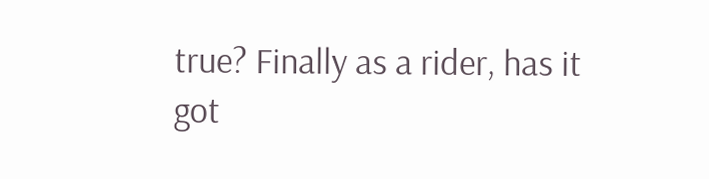true? Finally as a rider, has it got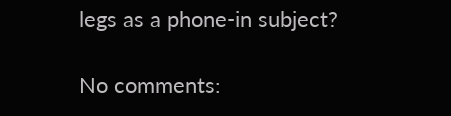legs as a phone-in subject?

No comments: